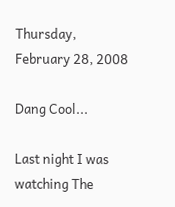Thursday, February 28, 2008

Dang Cool...

Last night I was watching The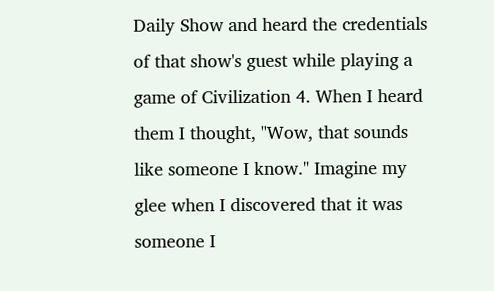Daily Show and heard the credentials of that show's guest while playing a game of Civilization 4. When I heard them I thought, "Wow, that sounds like someone I know." Imagine my glee when I discovered that it was someone I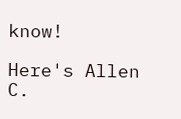know!

Here's Allen C.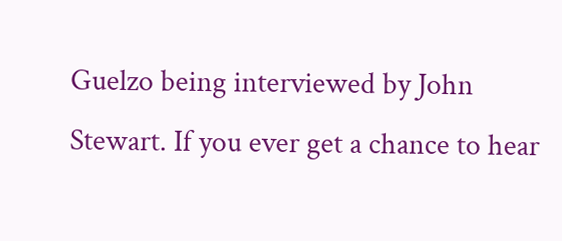Guelzo being interviewed by John Stewart. If you ever get a chance to hear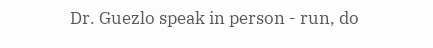Dr. Guezlo speak in person - run, do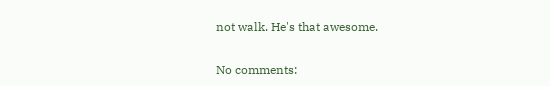not walk. He's that awesome.

No comments: